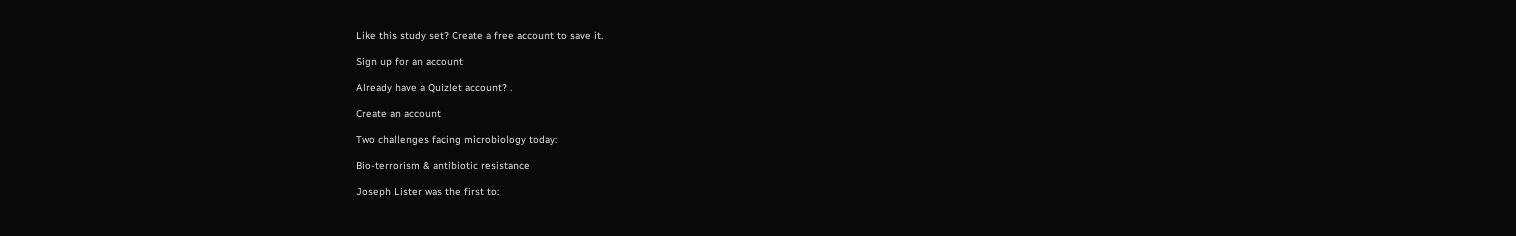Like this study set? Create a free account to save it.

Sign up for an account

Already have a Quizlet account? .

Create an account

Two challenges facing microbiology today:

Bio-terrorism & antibiotic resistance

Joseph Lister was the first to: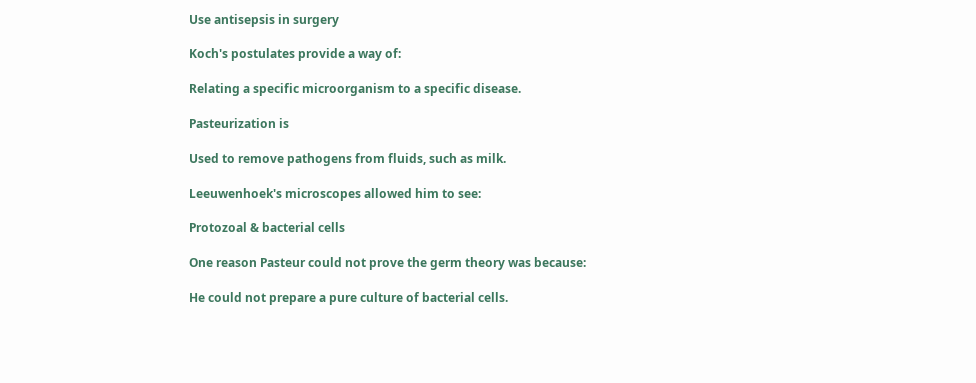Use antisepsis in surgery

Koch's postulates provide a way of:

Relating a specific microorganism to a specific disease.

Pasteurization is

Used to remove pathogens from fluids, such as milk.

Leeuwenhoek's microscopes allowed him to see:

Protozoal & bacterial cells

One reason Pasteur could not prove the germ theory was because:

He could not prepare a pure culture of bacterial cells.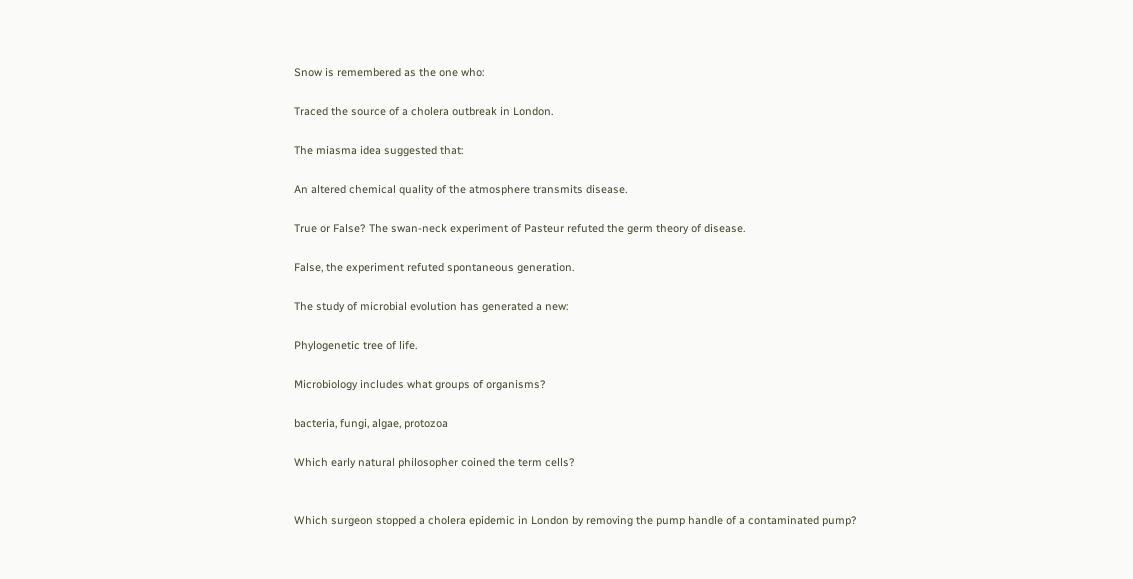Snow is remembered as the one who:

Traced the source of a cholera outbreak in London.

The miasma idea suggested that:

An altered chemical quality of the atmosphere transmits disease.

True or False? The swan-neck experiment of Pasteur refuted the germ theory of disease.

False, the experiment refuted spontaneous generation.

The study of microbial evolution has generated a new:

Phylogenetic tree of life.

Microbiology includes what groups of organisms?

bacteria, fungi, algae, protozoa

Which early natural philosopher coined the term cells?


Which surgeon stopped a cholera epidemic in London by removing the pump handle of a contaminated pump?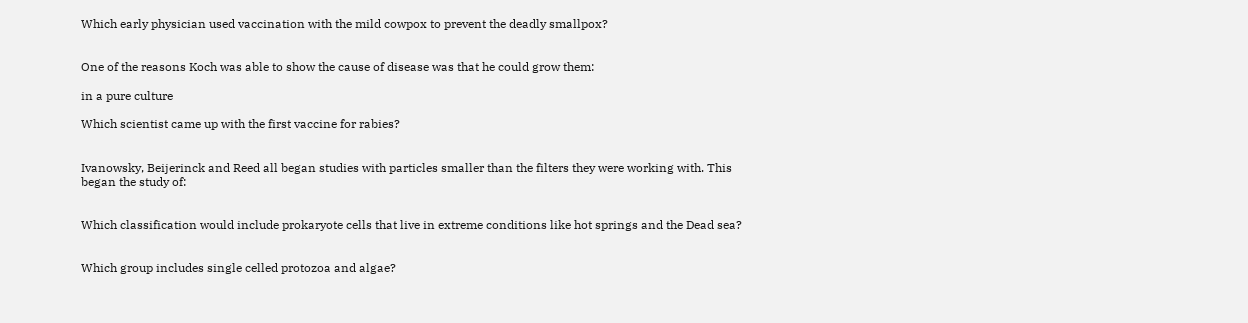Which early physician used vaccination with the mild cowpox to prevent the deadly smallpox?


One of the reasons Koch was able to show the cause of disease was that he could grow them:

in a pure culture

Which scientist came up with the first vaccine for rabies?


Ivanowsky, Beijerinck and Reed all began studies with particles smaller than the filters they were working with. This began the study of:


Which classification would include prokaryote cells that live in extreme conditions like hot springs and the Dead sea?


Which group includes single celled protozoa and algae?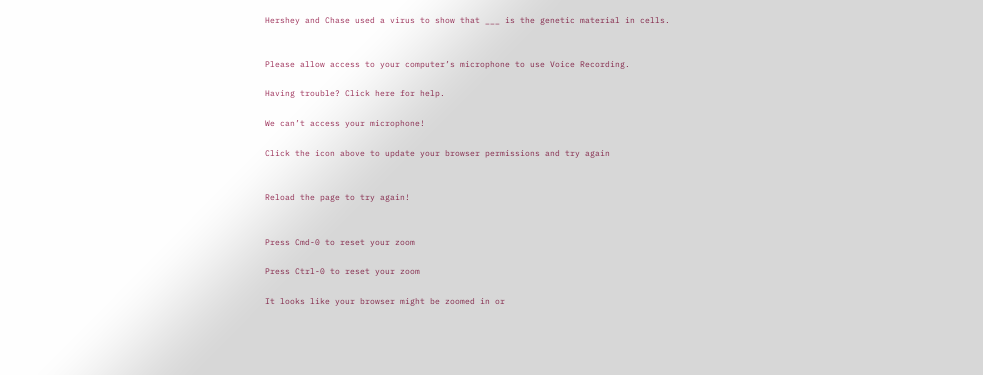Hershey and Chase used a virus to show that ___ is the genetic material in cells.


Please allow access to your computer’s microphone to use Voice Recording.

Having trouble? Click here for help.

We can’t access your microphone!

Click the icon above to update your browser permissions and try again


Reload the page to try again!


Press Cmd-0 to reset your zoom

Press Ctrl-0 to reset your zoom

It looks like your browser might be zoomed in or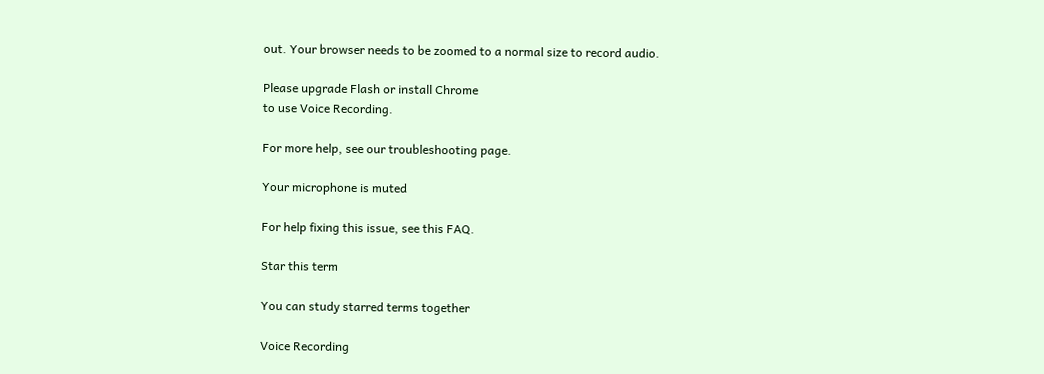out. Your browser needs to be zoomed to a normal size to record audio.

Please upgrade Flash or install Chrome
to use Voice Recording.

For more help, see our troubleshooting page.

Your microphone is muted

For help fixing this issue, see this FAQ.

Star this term

You can study starred terms together

Voice Recording